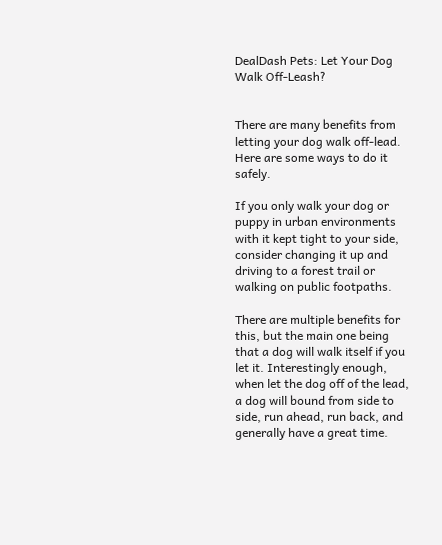DealDash Pets: Let Your Dog Walk Off-Leash?


There are many benefits from letting your dog walk off-lead. Here are some ways to do it safely.

If you only walk your dog or puppy in urban environments with it kept tight to your side, consider changing it up and driving to a forest trail or walking on public footpaths.

There are multiple benefits for this, but the main one being that a dog will walk itself if you let it. Interestingly enough, when let the dog off of the lead, a dog will bound from side to side, run ahead, run back, and generally have a great time.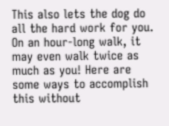This also lets the dog do all the hard work for you. On an hour-long walk, it may even walk twice as much as you! Here are some ways to accomplish this without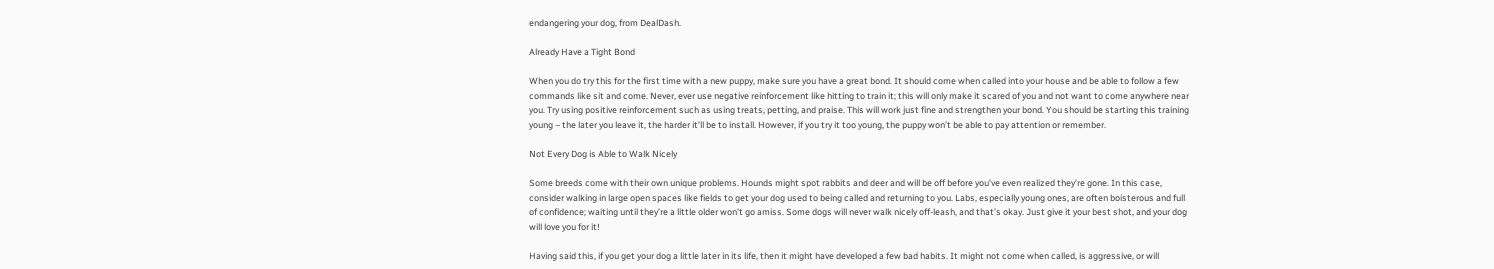endangering your dog, from DealDash.

Already Have a Tight Bond

When you do try this for the first time with a new puppy, make sure you have a great bond. It should come when called into your house and be able to follow a few commands like sit and come. Never, ever use negative reinforcement like hitting to train it; this will only make it scared of you and not want to come anywhere near you. Try using positive reinforcement such as using treats, petting, and praise. This will work just fine and strengthen your bond. You should be starting this training young – the later you leave it, the harder it’ll be to install. However, if you try it too young, the puppy won’t be able to pay attention or remember.

Not Every Dog is Able to Walk Nicely

Some breeds come with their own unique problems. Hounds might spot rabbits and deer and will be off before you’ve even realized they’re gone. In this case, consider walking in large open spaces like fields to get your dog used to being called and returning to you. Labs, especially young ones, are often boisterous and full of confidence; waiting until they’re a little older won’t go amiss. Some dogs will never walk nicely off-leash, and that’s okay. Just give it your best shot, and your dog will love you for it!

Having said this, if you get your dog a little later in its life, then it might have developed a few bad habits. It might not come when called, is aggressive, or will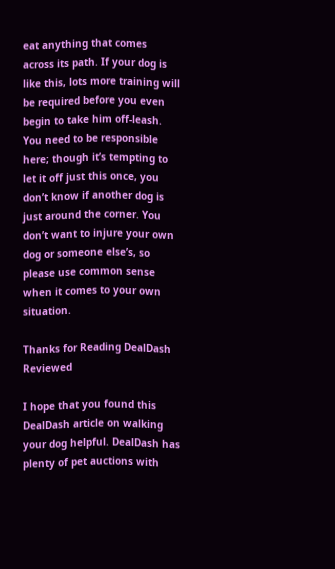eat anything that comes across its path. If your dog is like this, lots more training will be required before you even begin to take him off-leash. You need to be responsible here; though it’s tempting to let it off just this once, you don’t know if another dog is just around the corner. You don’t want to injure your own dog or someone else’s, so please use common sense when it comes to your own situation.

Thanks for Reading DealDash Reviewed

I hope that you found this DealDash article on walking your dog helpful. DealDash has plenty of pet auctions with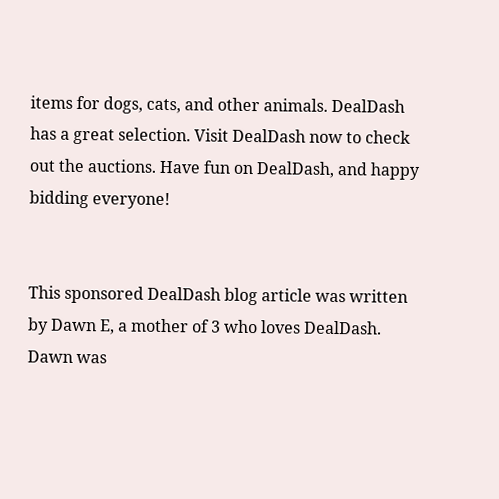items for dogs, cats, and other animals. DealDash has a great selection. Visit DealDash now to check out the auctions. Have fun on DealDash, and happy bidding everyone!


This sponsored DealDash blog article was written by Dawn E, a mother of 3 who loves DealDash. Dawn was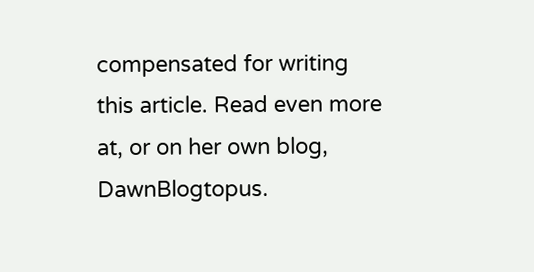compensated for writing this article. Read even more at, or on her own blog, DawnBlogtopus.